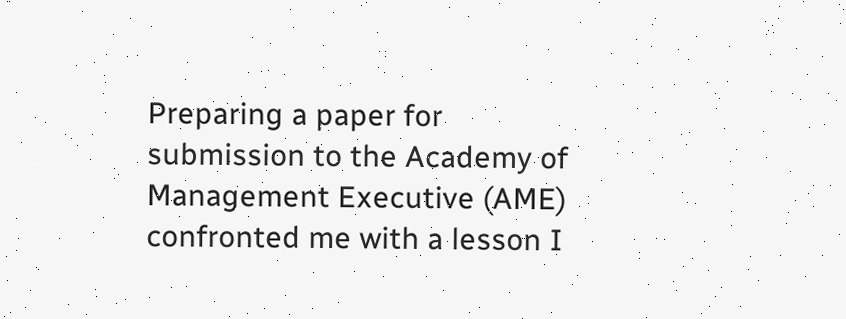Preparing a paper for submission to the Academy of Management Executive (AME) confronted me with a lesson I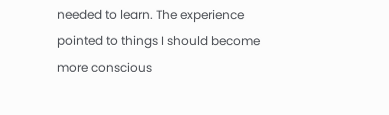needed to learn. The experience pointed to things I should become more conscious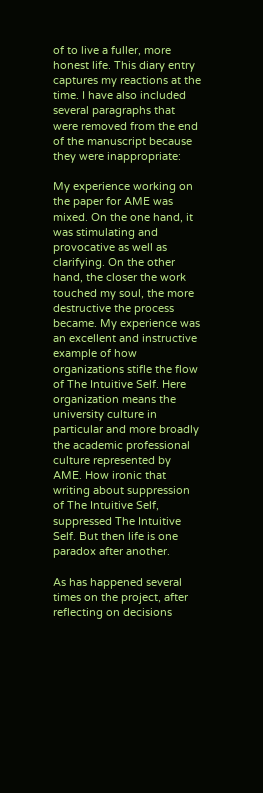of to live a fuller, more honest life. This diary entry captures my reactions at the time. I have also included several paragraphs that were removed from the end of the manuscript because they were inappropriate:

My experience working on the paper for AME was mixed. On the one hand, it was stimulating and provocative as well as clarifying. On the other hand, the closer the work touched my soul, the more destructive the process became. My experience was an excellent and instructive example of how organizations stifle the flow of The Intuitive Self. Here organization means the university culture in particular and more broadly the academic professional culture represented by AME. How ironic that writing about suppression of The Intuitive Self, suppressed The Intuitive Self. But then life is one paradox after another.

As has happened several times on the project, after reflecting on decisions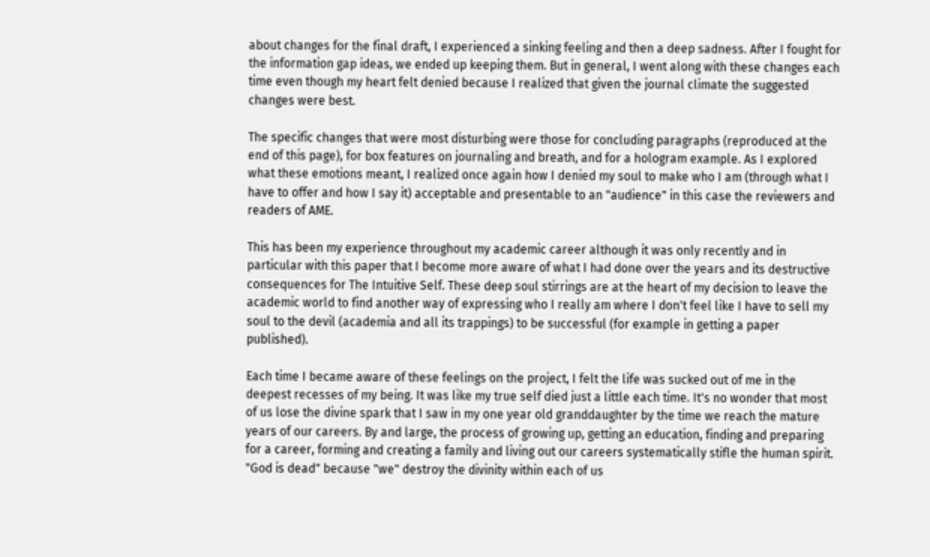about changes for the final draft, I experienced a sinking feeling and then a deep sadness. After I fought for the information gap ideas, we ended up keeping them. But in general, I went along with these changes each time even though my heart felt denied because I realized that given the journal climate the suggested changes were best.

The specific changes that were most disturbing were those for concluding paragraphs (reproduced at the end of this page), for box features on journaling and breath, and for a hologram example. As I explored what these emotions meant, I realized once again how I denied my soul to make who I am (through what I have to offer and how I say it) acceptable and presentable to an "audience" in this case the reviewers and readers of AME.

This has been my experience throughout my academic career although it was only recently and in particular with this paper that I become more aware of what I had done over the years and its destructive consequences for The Intuitive Self. These deep soul stirrings are at the heart of my decision to leave the academic world to find another way of expressing who I really am where I don't feel like I have to sell my soul to the devil (academia and all its trappings) to be successful (for example in getting a paper published).

Each time I became aware of these feelings on the project, I felt the life was sucked out of me in the deepest recesses of my being. It was like my true self died just a little each time. It's no wonder that most of us lose the divine spark that I saw in my one year old granddaughter by the time we reach the mature years of our careers. By and large, the process of growing up, getting an education, finding and preparing for a career, forming and creating a family and living out our careers systematically stifle the human spirit. "God is dead" because "we" destroy the divinity within each of us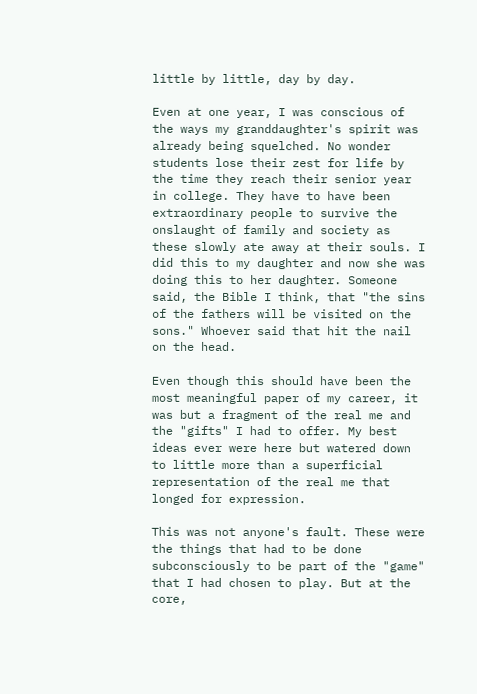little by little, day by day.

Even at one year, I was conscious of the ways my granddaughter's spirit was already being squelched. No wonder students lose their zest for life by the time they reach their senior year in college. They have to have been extraordinary people to survive the onslaught of family and society as these slowly ate away at their souls. I did this to my daughter and now she was doing this to her daughter. Someone said, the Bible I think, that "the sins of the fathers will be visited on the sons." Whoever said that hit the nail on the head.

Even though this should have been the most meaningful paper of my career, it was but a fragment of the real me and the "gifts" I had to offer. My best ideas ever were here but watered down to little more than a superficial representation of the real me that longed for expression.

This was not anyone's fault. These were the things that had to be done subconsciously to be part of the "game" that I had chosen to play. But at the core,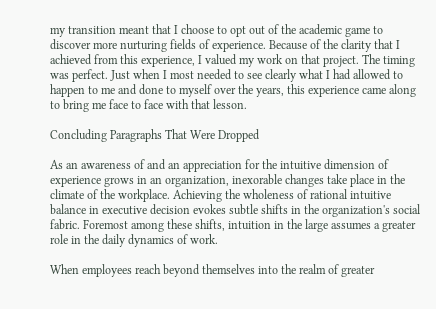my transition meant that I choose to opt out of the academic game to discover more nurturing fields of experience. Because of the clarity that I achieved from this experience, I valued my work on that project. The timing was perfect. Just when I most needed to see clearly what I had allowed to happen to me and done to myself over the years, this experience came along to bring me face to face with that lesson.

Concluding Paragraphs That Were Dropped

As an awareness of and an appreciation for the intuitive dimension of experience grows in an organization, inexorable changes take place in the climate of the workplace. Achieving the wholeness of rational intuitive balance in executive decision evokes subtle shifts in the organization's social fabric. Foremost among these shifts, intuition in the large assumes a greater role in the daily dynamics of work.

When employees reach beyond themselves into the realm of greater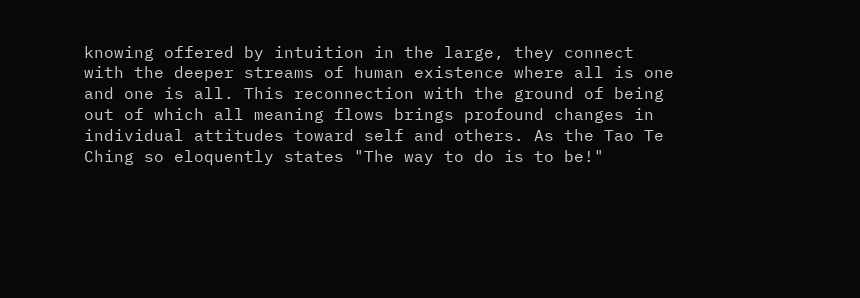knowing offered by intuition in the large, they connect with the deeper streams of human existence where all is one and one is all. This reconnection with the ground of being out of which all meaning flows brings profound changes in individual attitudes toward self and others. As the Tao Te Ching so eloquently states "The way to do is to be!"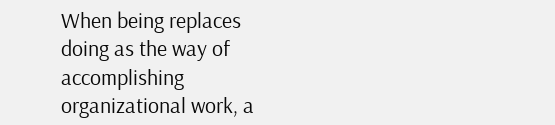When being replaces doing as the way of accomplishing organizational work, a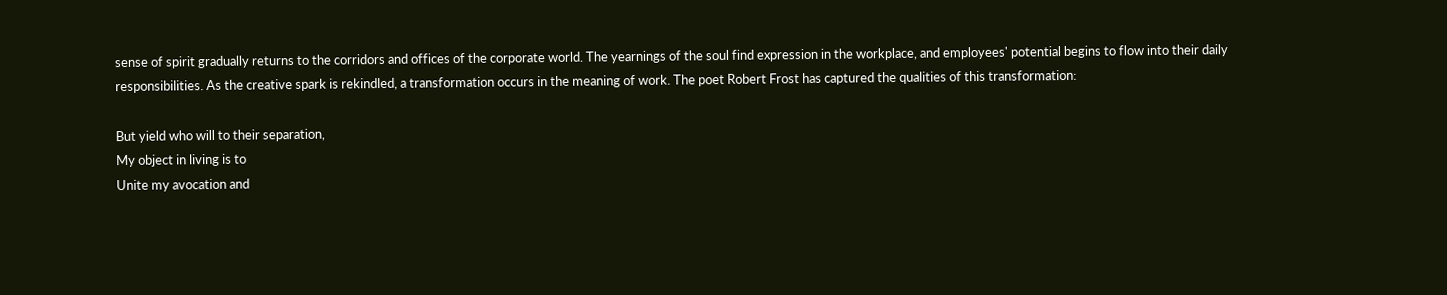sense of spirit gradually returns to the corridors and offices of the corporate world. The yearnings of the soul find expression in the workplace, and employees' potential begins to flow into their daily responsibilities. As the creative spark is rekindled, a transformation occurs in the meaning of work. The poet Robert Frost has captured the qualities of this transformation:

But yield who will to their separation,
My object in living is to
Unite my avocation and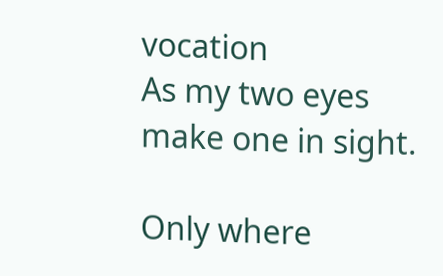vocation
As my two eyes make one in sight.

Only where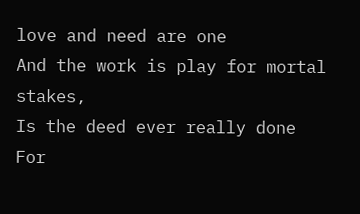love and need are one
And the work is play for mortal stakes,
Is the deed ever really done
For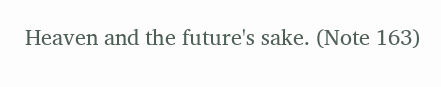Heaven and the future's sake. (Note 163)